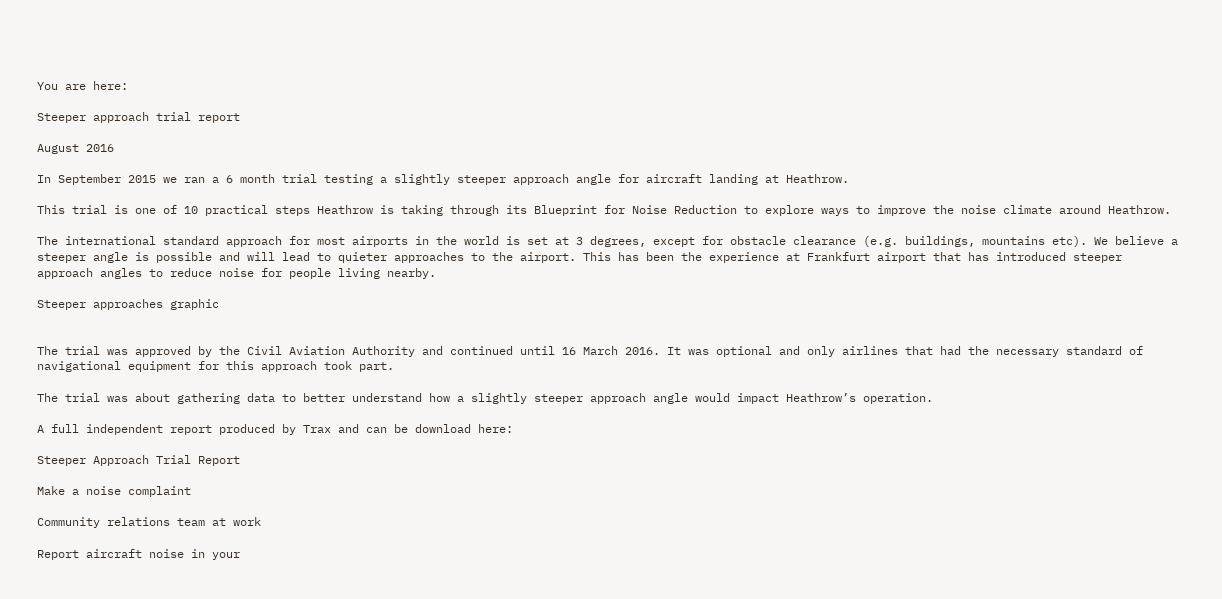You are here:

Steeper approach trial report

August 2016

In September 2015 we ran a 6 month trial testing a slightly steeper approach angle for aircraft landing at Heathrow.

This trial is one of 10 practical steps Heathrow is taking through its Blueprint for Noise Reduction to explore ways to improve the noise climate around Heathrow.

The international standard approach for most airports in the world is set at 3 degrees, except for obstacle clearance (e.g. buildings, mountains etc). We believe a steeper angle is possible and will lead to quieter approaches to the airport. This has been the experience at Frankfurt airport that has introduced steeper approach angles to reduce noise for people living nearby.

Steeper approaches graphic


The trial was approved by the Civil Aviation Authority and continued until 16 March 2016. It was optional and only airlines that had the necessary standard of navigational equipment for this approach took part.

The trial was about gathering data to better understand how a slightly steeper approach angle would impact Heathrow’s operation.

A full independent report produced by Trax and can be download here:

Steeper Approach Trial Report

Make a noise complaint

Community relations team at work

Report aircraft noise in your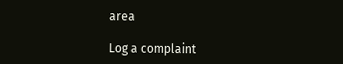area

Log a complaint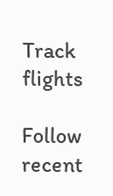Track flights

Follow recent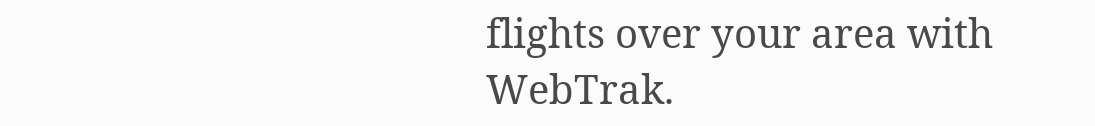flights over your area with WebTrak.